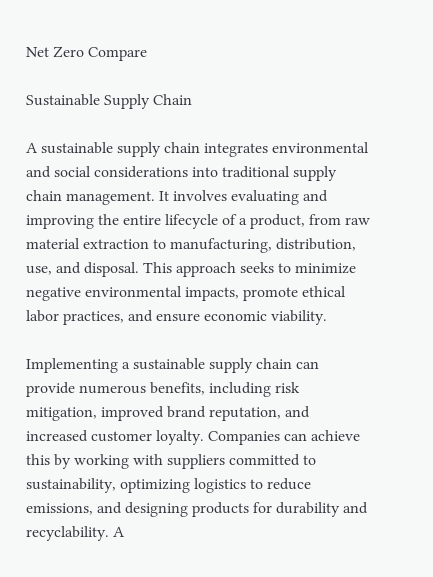Net Zero Compare

Sustainable Supply Chain

A sustainable supply chain integrates environmental and social considerations into traditional supply chain management. It involves evaluating and improving the entire lifecycle of a product, from raw material extraction to manufacturing, distribution, use, and disposal. This approach seeks to minimize negative environmental impacts, promote ethical labor practices, and ensure economic viability.

Implementing a sustainable supply chain can provide numerous benefits, including risk mitigation, improved brand reputation, and increased customer loyalty. Companies can achieve this by working with suppliers committed to sustainability, optimizing logistics to reduce emissions, and designing products for durability and recyclability. A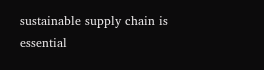sustainable supply chain is essential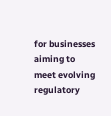for businesses aiming to meet evolving regulatory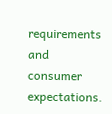requirements and consumer expectations.